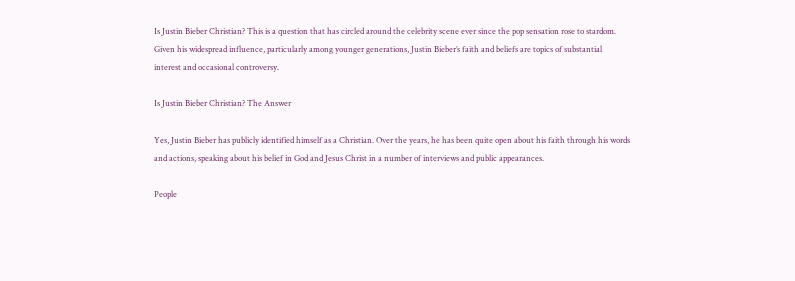Is Justin Bieber Christian? This is a question that has circled around the celebrity scene ever since the pop sensation rose to stardom. Given his widespread influence, particularly among younger generations, Justin Bieber’s faith and beliefs are topics of substantial interest and occasional controversy.

Is Justin Bieber Christian? The Answer

Yes, Justin Bieber has publicly identified himself as a Christian. Over the years, he has been quite open about his faith through his words and actions, speaking about his belief in God and Jesus Christ in a number of interviews and public appearances.

People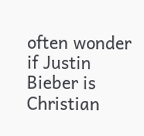often wonder if Justin Bieber is Christian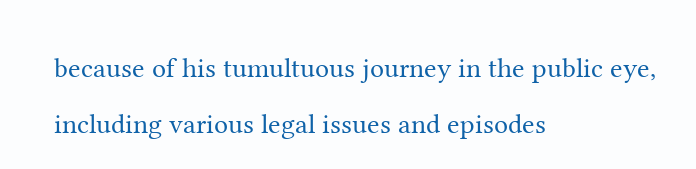because of his tumultuous journey in the public eye, including various legal issues and episodes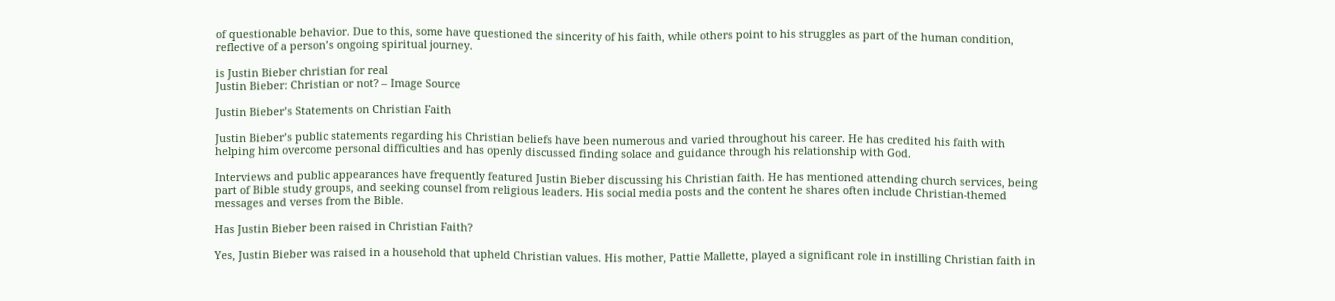of questionable behavior. Due to this, some have questioned the sincerity of his faith, while others point to his struggles as part of the human condition, reflective of a person’s ongoing spiritual journey.

is Justin Bieber christian for real
Justin Bieber: Christian or not? – Image Source

Justin Bieber’s Statements on Christian Faith

Justin Bieber’s public statements regarding his Christian beliefs have been numerous and varied throughout his career. He has credited his faith with helping him overcome personal difficulties and has openly discussed finding solace and guidance through his relationship with God.

Interviews and public appearances have frequently featured Justin Bieber discussing his Christian faith. He has mentioned attending church services, being part of Bible study groups, and seeking counsel from religious leaders. His social media posts and the content he shares often include Christian-themed messages and verses from the Bible.

Has Justin Bieber been raised in Christian Faith?

Yes, Justin Bieber was raised in a household that upheld Christian values. His mother, Pattie Mallette, played a significant role in instilling Christian faith in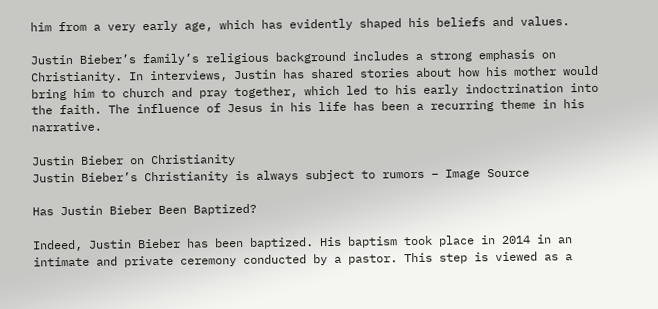him from a very early age, which has evidently shaped his beliefs and values.

Justin Bieber’s family’s religious background includes a strong emphasis on Christianity. In interviews, Justin has shared stories about how his mother would bring him to church and pray together, which led to his early indoctrination into the faith. The influence of Jesus in his life has been a recurring theme in his narrative.

Justin Bieber on Christianity
Justin Bieber’s Christianity is always subject to rumors – Image Source

Has Justin Bieber Been Baptized?

Indeed, Justin Bieber has been baptized. His baptism took place in 2014 in an intimate and private ceremony conducted by a pastor. This step is viewed as a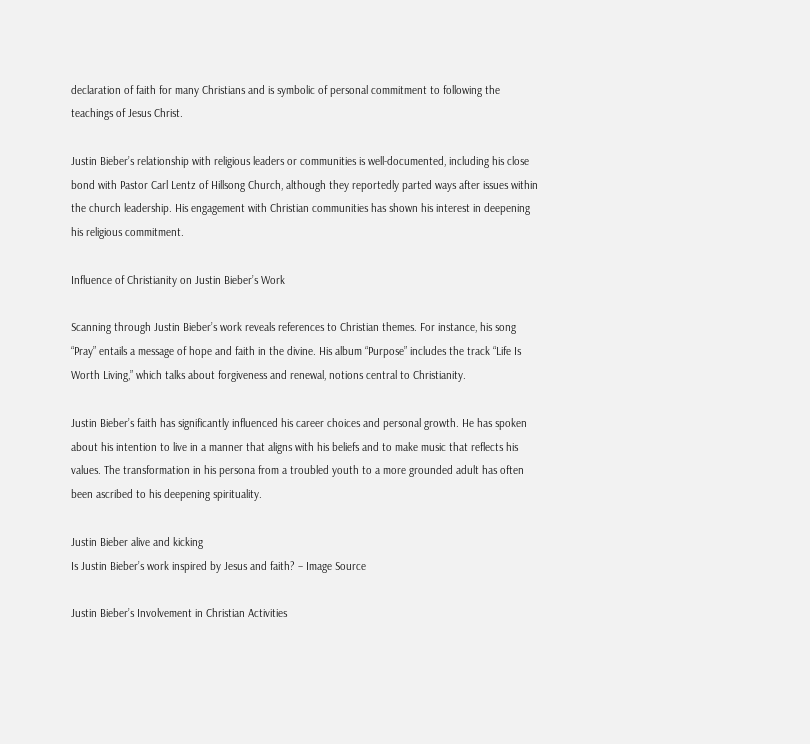declaration of faith for many Christians and is symbolic of personal commitment to following the teachings of Jesus Christ.

Justin Bieber’s relationship with religious leaders or communities is well-documented, including his close bond with Pastor Carl Lentz of Hillsong Church, although they reportedly parted ways after issues within the church leadership. His engagement with Christian communities has shown his interest in deepening his religious commitment.

Influence of Christianity on Justin Bieber’s Work

Scanning through Justin Bieber’s work reveals references to Christian themes. For instance, his song “Pray” entails a message of hope and faith in the divine. His album “Purpose” includes the track “Life Is Worth Living,” which talks about forgiveness and renewal, notions central to Christianity.

Justin Bieber’s faith has significantly influenced his career choices and personal growth. He has spoken about his intention to live in a manner that aligns with his beliefs and to make music that reflects his values. The transformation in his persona from a troubled youth to a more grounded adult has often been ascribed to his deepening spirituality.

Justin Bieber alive and kicking
Is Justin Bieber’s work inspired by Jesus and faith? – Image Source

Justin Bieber’s Involvement in Christian Activities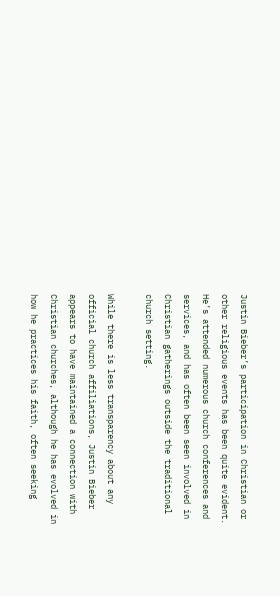Justin Bieber’s participation in Christian or other religious events has been quite evident. He’s attended numerous church conferences and services, and has often been seen involved in Christian gatherings outside the traditional church setting.

While there is less transparency about any official church affiliations, Justin Bieber appears to have maintained a connection with Christian churches, although he has evolved in how he practices his faith, often seeking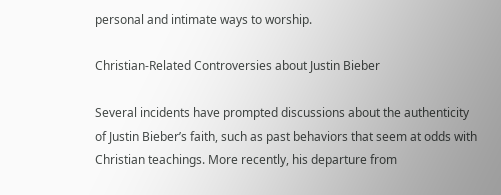personal and intimate ways to worship.

Christian-Related Controversies about Justin Bieber

Several incidents have prompted discussions about the authenticity of Justin Bieber’s faith, such as past behaviors that seem at odds with Christian teachings. More recently, his departure from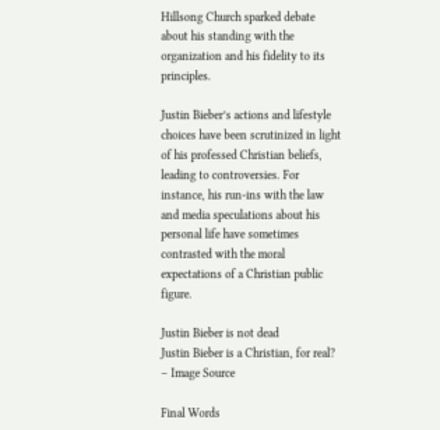Hillsong Church sparked debate about his standing with the organization and his fidelity to its principles.

Justin Bieber’s actions and lifestyle choices have been scrutinized in light of his professed Christian beliefs, leading to controversies. For instance, his run-ins with the law and media speculations about his personal life have sometimes contrasted with the moral expectations of a Christian public figure.

Justin Bieber is not dead
Justin Bieber is a Christian, for real? – Image Source

Final Words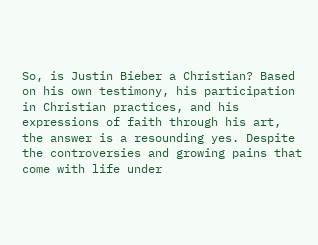So, is Justin Bieber a Christian? Based on his own testimony, his participation in Christian practices, and his expressions of faith through his art, the answer is a resounding yes. Despite the controversies and growing pains that come with life under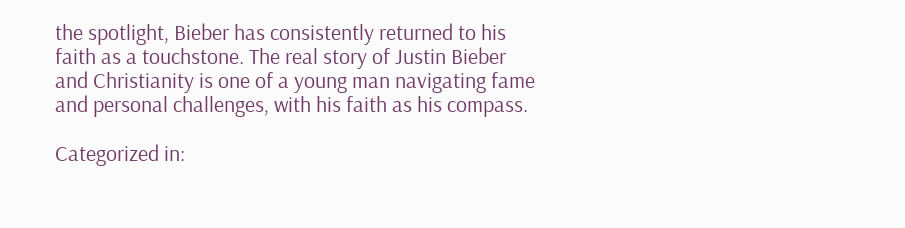the spotlight, Bieber has consistently returned to his faith as a touchstone. The real story of Justin Bieber and Christianity is one of a young man navigating fame and personal challenges, with his faith as his compass.

Categorized in: